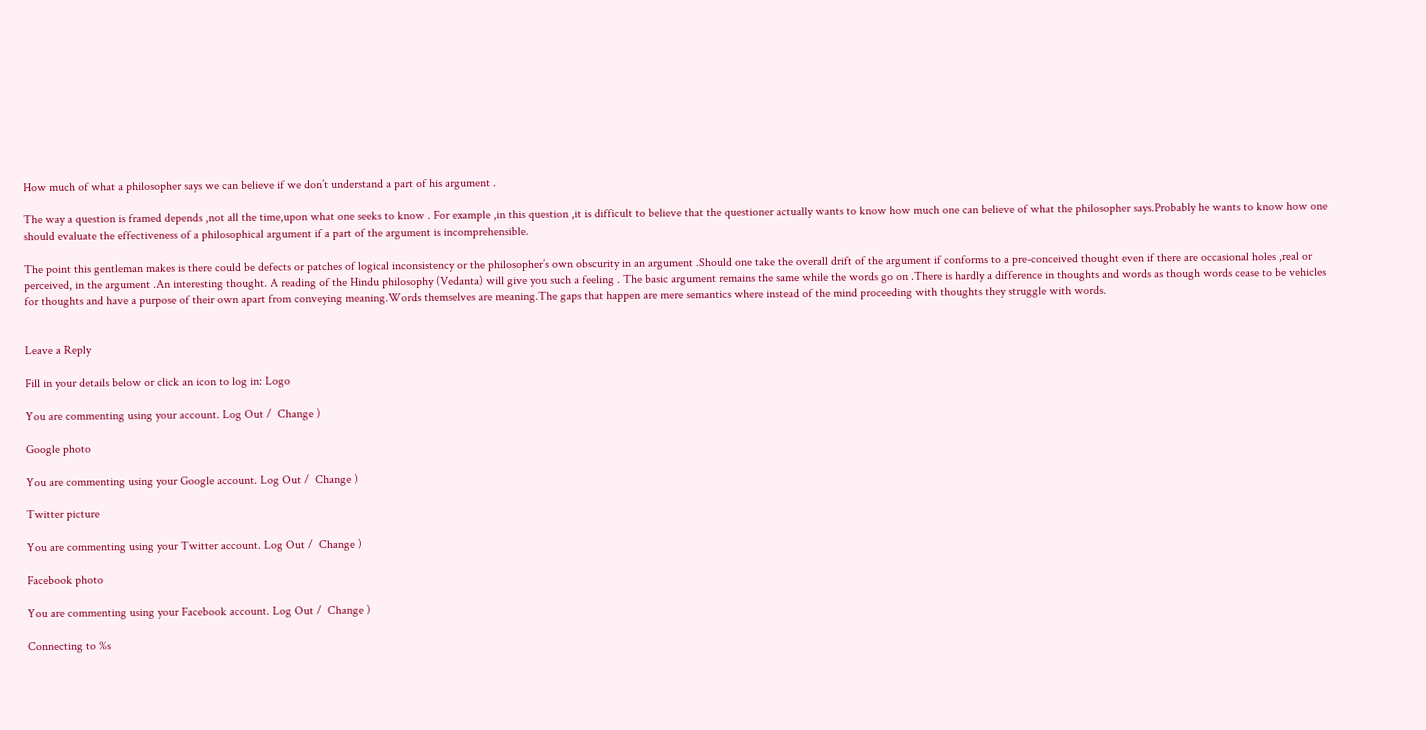How much of what a philosopher says we can believe if we don’t understand a part of his argument .

The way a question is framed depends ,not all the time,upon what one seeks to know . For example ,in this question ,it is difficult to believe that the questioner actually wants to know how much one can believe of what the philosopher says.Probably he wants to know how one should evaluate the effectiveness of a philosophical argument if a part of the argument is incomprehensible.

The point this gentleman makes is there could be defects or patches of logical inconsistency or the philosopher’s own obscurity in an argument .Should one take the overall drift of the argument if conforms to a pre-conceived thought even if there are occasional holes ,real or perceived, in the argument .An interesting thought. A reading of the Hindu philosophy (Vedanta) will give you such a feeling . The basic argument remains the same while the words go on .There is hardly a difference in thoughts and words as though words cease to be vehicles for thoughts and have a purpose of their own apart from conveying meaning.Words themselves are meaning.The gaps that happen are mere semantics where instead of the mind proceeding with thoughts they struggle with words.


Leave a Reply

Fill in your details below or click an icon to log in: Logo

You are commenting using your account. Log Out /  Change )

Google photo

You are commenting using your Google account. Log Out /  Change )

Twitter picture

You are commenting using your Twitter account. Log Out /  Change )

Facebook photo

You are commenting using your Facebook account. Log Out /  Change )

Connecting to %s